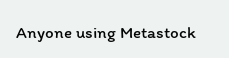Anyone using Metastock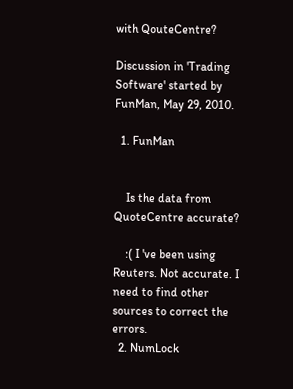with QouteCentre?

Discussion in 'Trading Software' started by FunMan, May 29, 2010.

  1. FunMan


    Is the data from QuoteCentre accurate?

    :( I 've been using Reuters. Not accurate. I need to find other sources to correct the errors.
  2. NumLock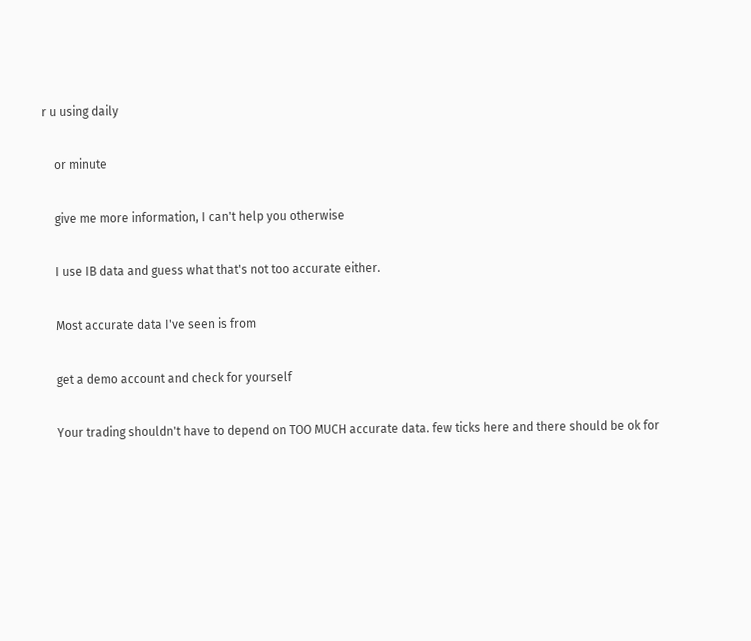r u using daily

    or minute

    give me more information, I can't help you otherwise

    I use IB data and guess what that's not too accurate either.

    Most accurate data I've seen is from

    get a demo account and check for yourself

    Your trading shouldn't have to depend on TOO MUCH accurate data. few ticks here and there should be ok for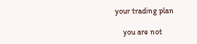your trading plan

    you are not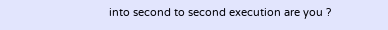into second to second execution are you ?